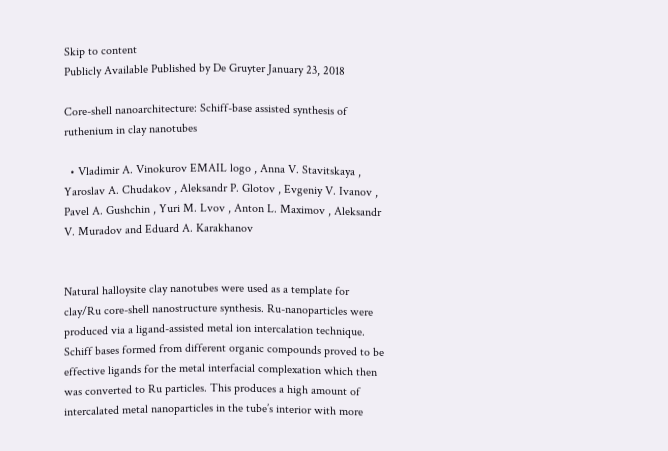Skip to content
Publicly Available Published by De Gruyter January 23, 2018

Core-shell nanoarchitecture: Schiff-base assisted synthesis of ruthenium in clay nanotubes

  • Vladimir A. Vinokurov EMAIL logo , Anna V. Stavitskaya , Yaroslav A. Chudakov , Aleksandr P. Glotov , Evgeniy V. Ivanov , Pavel A. Gushchin , Yuri M. Lvov , Anton L. Maximov , Aleksandr V. Muradov and Eduard A. Karakhanov


Natural halloysite clay nanotubes were used as a template for clay/Ru core-shell nanostructure synthesis. Ru-nanoparticles were produced via a ligand-assisted metal ion intercalation technique. Schiff bases formed from different organic compounds proved to be effective ligands for the metal interfacial complexation which then was converted to Ru particles. This produces a high amount of intercalated metal nanoparticles in the tube’s interior with more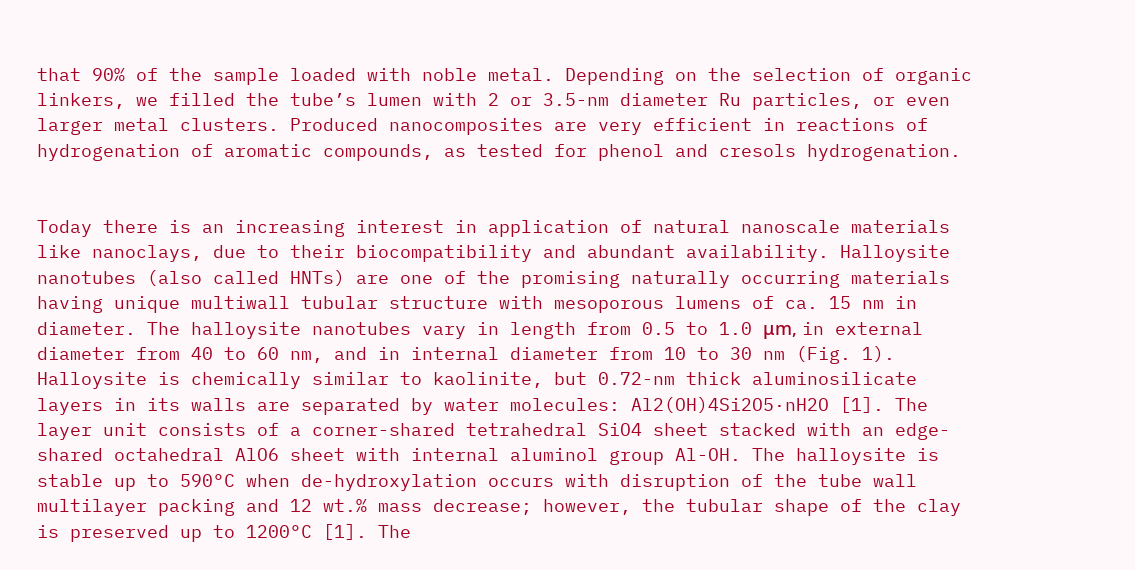that 90% of the sample loaded with noble metal. Depending on the selection of organic linkers, we filled the tube’s lumen with 2 or 3.5-nm diameter Ru particles, or even larger metal clusters. Produced nanocomposites are very efficient in reactions of hydrogenation of aromatic compounds, as tested for phenol and cresols hydrogenation.


Today there is an increasing interest in application of natural nanoscale materials like nanoclays, due to their biocompatibility and abundant availability. Halloysite nanotubes (also called HNTs) are one of the promising naturally occurring materials having unique multiwall tubular structure with mesoporous lumens of ca. 15 nm in diameter. The halloysite nanotubes vary in length from 0.5 to 1.0 μm, in external diameter from 40 to 60 nm, and in internal diameter from 10 to 30 nm (Fig. 1). Halloysite is chemically similar to kaolinite, but 0.72-nm thick aluminosilicate layers in its walls are separated by water molecules: Al2(OH)4Si2O5·nH2O [1]. The layer unit consists of a corner-shared tetrahedral SiO4 sheet stacked with an edge-shared octahedral AlO6 sheet with internal aluminol group Al-OH. The halloysite is stable up to 590°C when de-hydroxylation occurs with disruption of the tube wall multilayer packing and 12 wt.% mass decrease; however, the tubular shape of the clay is preserved up to 1200°C [1]. The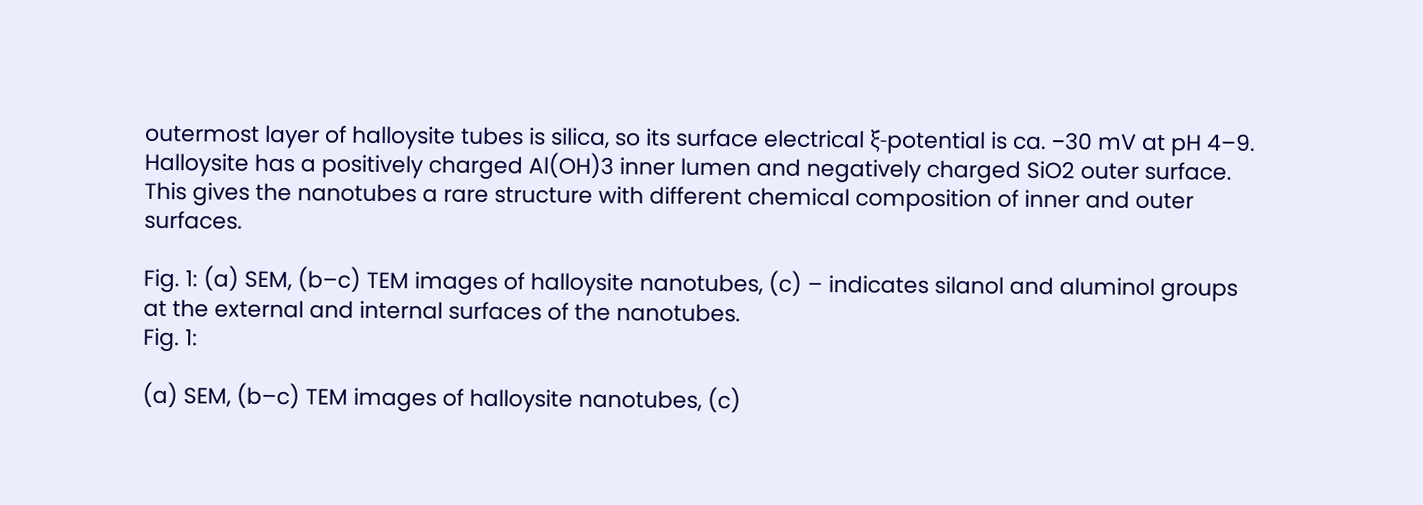outermost layer of halloysite tubes is silica, so its surface electrical ξ-potential is ca. −30 mV at pH 4–9. Halloysite has a positively charged Al(OH)3 inner lumen and negatively charged SiO2 outer surface. This gives the nanotubes a rare structure with different chemical composition of inner and outer surfaces.

Fig. 1: (a) SEM, (b–c) TEM images of halloysite nanotubes, (c) – indicates silanol and aluminol groups at the external and internal surfaces of the nanotubes.
Fig. 1:

(a) SEM, (b–c) TEM images of halloysite nanotubes, (c)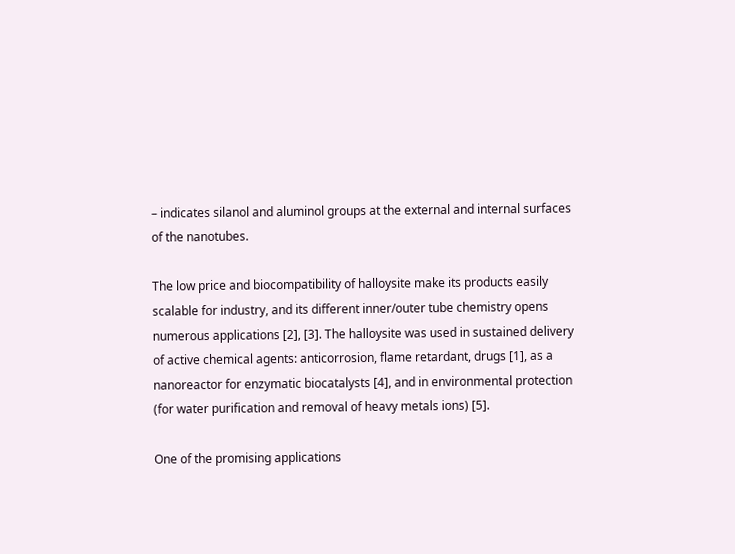– indicates silanol and aluminol groups at the external and internal surfaces of the nanotubes.

The low price and biocompatibility of halloysite make its products easily scalable for industry, and its different inner/outer tube chemistry opens numerous applications [2], [3]. The halloysite was used in sustained delivery of active chemical agents: anticorrosion, flame retardant, drugs [1], as a nanoreactor for enzymatic biocatalysts [4], and in environmental protection (for water purification and removal of heavy metals ions) [5].

One of the promising applications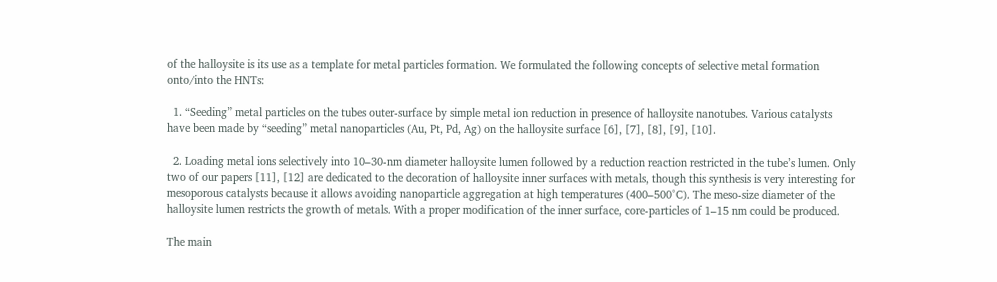of the halloysite is its use as a template for metal particles formation. We formulated the following concepts of selective metal formation onto/into the HNTs:

  1. “Seeding” metal particles on the tubes outer-surface by simple metal ion reduction in presence of halloysite nanotubes. Various catalysts have been made by “seeding” metal nanoparticles (Au, Pt, Pd, Ag) on the halloysite surface [6], [7], [8], [9], [10].

  2. Loading metal ions selectively into 10–30-nm diameter halloysite lumen followed by a reduction reaction restricted in the tube’s lumen. Only two of our papers [11], [12] are dedicated to the decoration of halloysite inner surfaces with metals, though this synthesis is very interesting for mesoporous catalysts because it allows avoiding nanoparticle aggregation at high temperatures (400–500°C). The meso-size diameter of the halloysite lumen restricts the growth of metals. With a proper modification of the inner surface, core-particles of 1–15 nm could be produced.

The main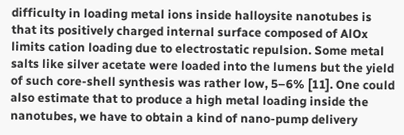difficulty in loading metal ions inside halloysite nanotubes is that its positively charged internal surface composed of AlOx limits cation loading due to electrostatic repulsion. Some metal salts like silver acetate were loaded into the lumens but the yield of such core-shell synthesis was rather low, 5–6% [11]. One could also estimate that to produce a high metal loading inside the nanotubes, we have to obtain a kind of nano-pump delivery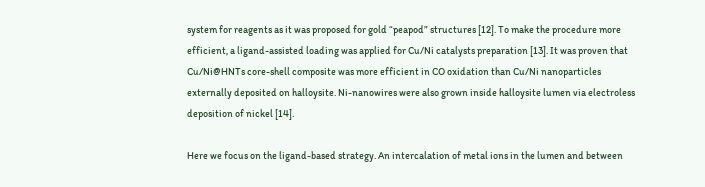system for reagents as it was proposed for gold “peapod” structures [12]. To make the procedure more efficient, a ligand-assisted loading was applied for Cu/Ni catalysts preparation [13]. It was proven that Cu/Ni@HNTs core-shell composite was more efficient in CO oxidation than Cu/Ni nanoparticles externally deposited on halloysite. Ni-nanowires were also grown inside halloysite lumen via electroless deposition of nickel [14].

Here we focus on the ligand-based strategy. An intercalation of metal ions in the lumen and between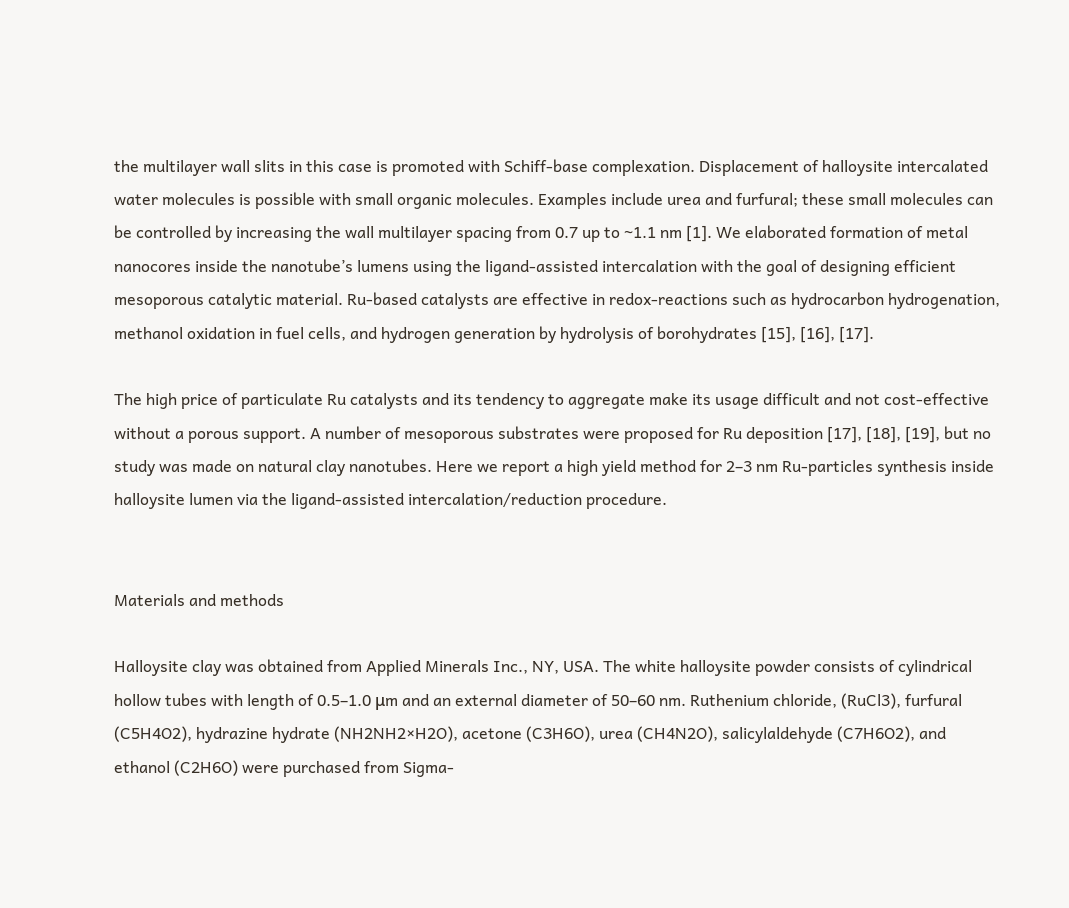the multilayer wall slits in this case is promoted with Schiff-base complexation. Displacement of halloysite intercalated water molecules is possible with small organic molecules. Examples include urea and furfural; these small molecules can be controlled by increasing the wall multilayer spacing from 0.7 up to ~1.1 nm [1]. We elaborated formation of metal nanocores inside the nanotube’s lumens using the ligand-assisted intercalation with the goal of designing efficient mesoporous catalytic material. Ru-based catalysts are effective in redox-reactions such as hydrocarbon hydrogenation, methanol oxidation in fuel cells, and hydrogen generation by hydrolysis of borohydrates [15], [16], [17].

The high price of particulate Ru catalysts and its tendency to aggregate make its usage difficult and not cost-effective without a porous support. A number of mesoporous substrates were proposed for Ru deposition [17], [18], [19], but no study was made on natural clay nanotubes. Here we report a high yield method for 2–3 nm Ru-particles synthesis inside halloysite lumen via the ligand-assisted intercalation/reduction procedure.


Materials and methods

Halloysite clay was obtained from Applied Minerals Inc., NY, USA. The white halloysite powder consists of cylindrical hollow tubes with length of 0.5–1.0 μm and an external diameter of 50–60 nm. Ruthenium chloride, (RuCl3), furfural (C5H4O2), hydrazine hydrate (NH2NH2×H2O), acetone (C3H6O), urea (CH4N2O), salicylaldehyde (C7H6O2), and ethanol (C2H6O) were purchased from Sigma-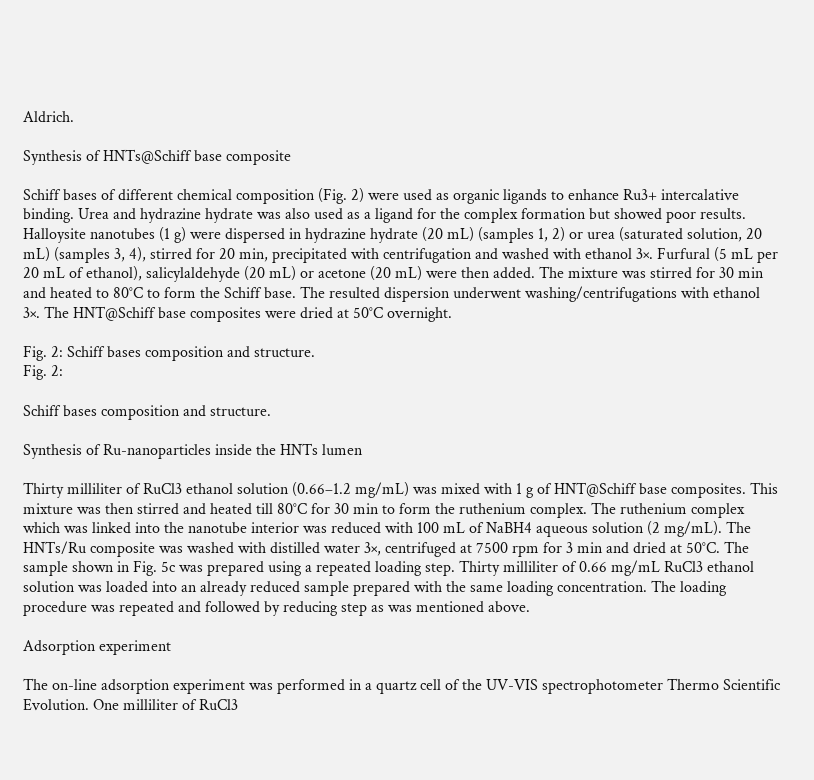Aldrich.

Synthesis of HNTs@Schiff base composite

Schiff bases of different chemical composition (Fig. 2) were used as organic ligands to enhance Ru3+ intercalative binding. Urea and hydrazine hydrate was also used as a ligand for the complex formation but showed poor results. Halloysite nanotubes (1 g) were dispersed in hydrazine hydrate (20 mL) (samples 1, 2) or urea (saturated solution, 20 mL) (samples 3, 4), stirred for 20 min, precipitated with centrifugation and washed with ethanol 3×. Furfural (5 mL per 20 mL of ethanol), salicylaldehyde (20 mL) or acetone (20 mL) were then added. The mixture was stirred for 30 min and heated to 80°C to form the Schiff base. The resulted dispersion underwent washing/centrifugations with ethanol 3×. The HNT@Schiff base composites were dried at 50°C overnight.

Fig. 2: Schiff bases composition and structure.
Fig. 2:

Schiff bases composition and structure.

Synthesis of Ru-nanoparticles inside the HNTs lumen

Thirty milliliter of RuCl3 ethanol solution (0.66–1.2 mg/mL) was mixed with 1 g of HNT@Schiff base composites. This mixture was then stirred and heated till 80°C for 30 min to form the ruthenium complex. The ruthenium complex which was linked into the nanotube interior was reduced with 100 mL of NaBH4 aqueous solution (2 mg/mL). The HNTs/Ru composite was washed with distilled water 3×, centrifuged at 7500 rpm for 3 min and dried at 50°C. The sample shown in Fig. 5c was prepared using a repeated loading step. Thirty milliliter of 0.66 mg/mL RuCl3 ethanol solution was loaded into an already reduced sample prepared with the same loading concentration. The loading procedure was repeated and followed by reducing step as was mentioned above.

Adsorption experiment

The on-line adsorption experiment was performed in a quartz cell of the UV-VIS spectrophotometer Thermo Scientific Evolution. One milliliter of RuCl3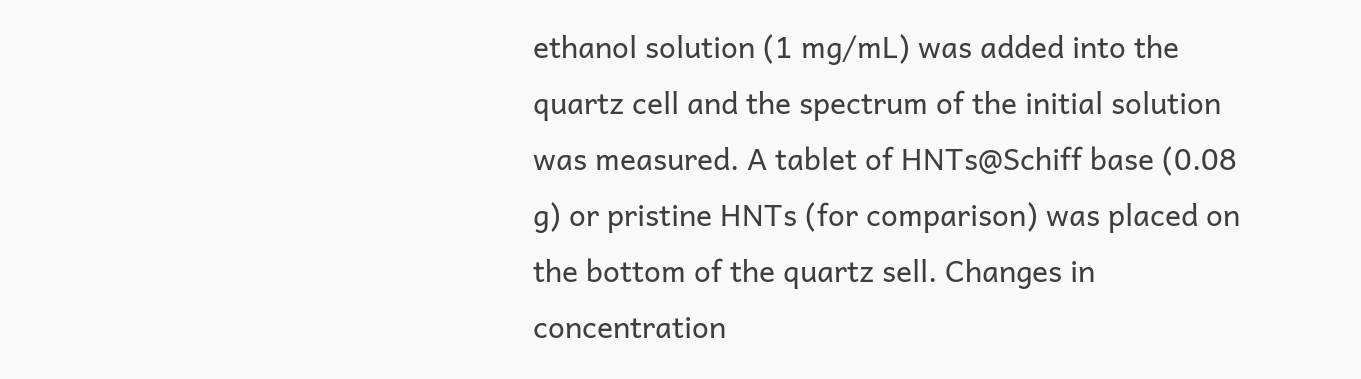ethanol solution (1 mg/mL) was added into the quartz cell and the spectrum of the initial solution was measured. A tablet of HNTs@Schiff base (0.08 g) or pristine HNTs (for comparison) was placed on the bottom of the quartz sell. Changes in concentration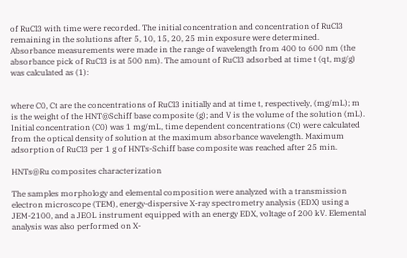of RuCl3 with time were recorded. The initial concentration and concentration of RuCl3 remaining in the solutions after 5, 10, 15, 20, 25 min exposure were determined. Absorbance measurements were made in the range of wavelength from 400 to 600 nm (the absorbance pick of RuCl3 is at 500 nm). The amount of RuCl3 adsorbed at time t (qt, mg/g) was calculated as (1):


where C0, Ct are the concentrations of RuCl3 initially and at time t, respectively, (mg/mL); m is the weight of the HNT@Schiff base composite (g); and V is the volume of the solution (mL). Initial concentration (C0) was 1 mg/mL, time dependent concentrations (Ct) were calculated from the optical density of solution at the maximum absorbance wavelength. Maximum adsorption of RuCl3 per 1 g of HNTs-Schiff base composite was reached after 25 min.

HNTs@Ru composites characterization

The samples morphology and elemental composition were analyzed with a transmission electron microscope (TEM), energy-dispersive X-ray spectrometry analysis (EDX) using a JEM-2100, and a JEOL instrument equipped with an energy EDX, voltage of 200 kV. Elemental analysis was also performed on X-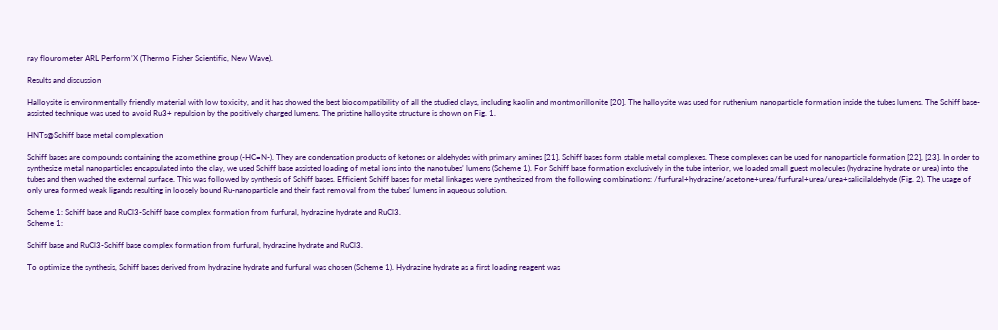ray flourometer ARL Perform’X (Thermo Fisher Scientific, New Wave).

Results and discussion

Halloysite is environmentally friendly material with low toxicity, and it has showed the best biocompatibility of all the studied clays, including kaolin and montmorillonite [20]. The halloysite was used for ruthenium nanoparticle formation inside the tubes lumens. The Schiff base-assisted technique was used to avoid Ru3+ repulsion by the positively charged lumens. The pristine halloysite structure is shown on Fig. 1.

HNTs@Schiff base metal complexation

Schiff bases are compounds containing the azomethine group (-HC=N-). They are condensation products of ketones or aldehydes with primary amines [21]. Schiff bases form stable metal complexes. These complexes can be used for nanoparticle formation [22], [23]. In order to synthesize metal nanoparticles encapsulated into the clay, we used Schiff base assisted loading of metal ions into the nanotubes’ lumens (Scheme 1). For Schiff base formation exclusively in the tube interior, we loaded small guest molecules (hydrazine hydrate or urea) into the tubes and then washed the external surface. This was followed by synthesis of Schiff bases. Efficient Schiff bases for metal linkages were synthesized from the following combinations: /furfural+hydrazine/acetone+urea/furfural+urea/urea+salicilaldehyde (Fig. 2). The usage of only urea formed weak ligands resulting in loosely bound Ru-nanoparticle and their fast removal from the tubes’ lumens in aqueous solution.

Scheme 1: Schiff base and RuCl3-Schiff base complex formation from furfural, hydrazine hydrate and RuCl3.
Scheme 1:

Schiff base and RuCl3-Schiff base complex formation from furfural, hydrazine hydrate and RuCl3.

To optimize the synthesis, Schiff bases derived from hydrazine hydrate and furfural was chosen (Scheme 1). Hydrazine hydrate as a first loading reagent was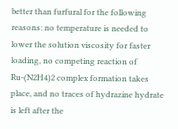better than furfural for the following reasons: no temperature is needed to lower the solution viscosity for faster loading, no competing reaction of Ru-(N2H4)2 complex formation takes place, and no traces of hydrazine hydrate is left after the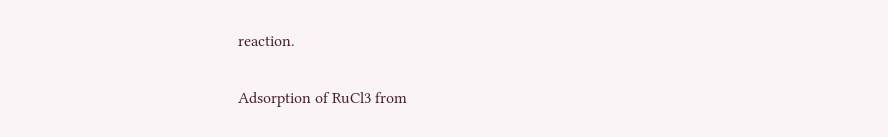reaction.

Adsorption of RuCl3 from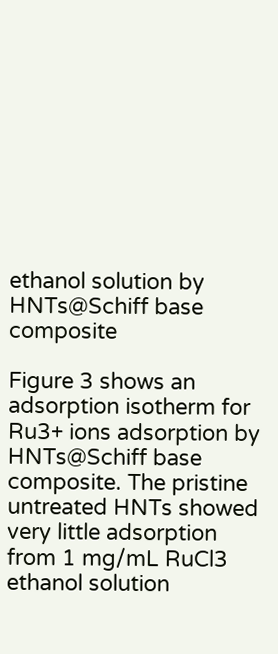ethanol solution by HNTs@Schiff base composite

Figure 3 shows an adsorption isotherm for Ru3+ ions adsorption by HNTs@Schiff base composite. The pristine untreated HNTs showed very little adsorption from 1 mg/mL RuCl3 ethanol solution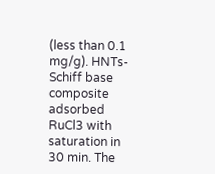(less than 0.1 mg/g). HNTs-Schiff base composite adsorbed RuCl3 with saturation in 30 min. The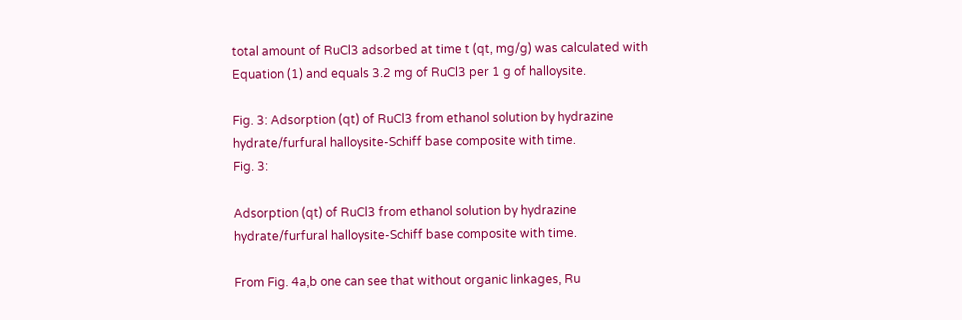total amount of RuCl3 adsorbed at time t (qt, mg/g) was calculated with Equation (1) and equals 3.2 mg of RuCl3 per 1 g of halloysite.

Fig. 3: Adsorption (qt) of RuCl3 from ethanol solution by hydrazine hydrate/furfural halloysite-Schiff base composite with time.
Fig. 3:

Adsorption (qt) of RuCl3 from ethanol solution by hydrazine hydrate/furfural halloysite-Schiff base composite with time.

From Fig. 4a,b one can see that without organic linkages, Ru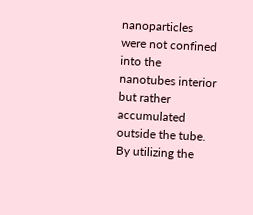nanoparticles were not confined into the nanotubes interior but rather accumulated outside the tube. By utilizing the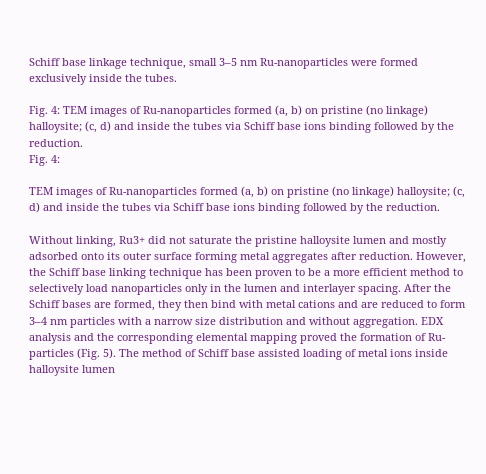Schiff base linkage technique, small 3–5 nm Ru-nanoparticles were formed exclusively inside the tubes.

Fig. 4: TEM images of Ru-nanoparticles formed (a, b) on pristine (no linkage) halloysite; (c, d) and inside the tubes via Schiff base ions binding followed by the reduction.
Fig. 4:

TEM images of Ru-nanoparticles formed (a, b) on pristine (no linkage) halloysite; (c, d) and inside the tubes via Schiff base ions binding followed by the reduction.

Without linking, Ru3+ did not saturate the pristine halloysite lumen and mostly adsorbed onto its outer surface forming metal aggregates after reduction. However, the Schiff base linking technique has been proven to be a more efficient method to selectively load nanoparticles only in the lumen and interlayer spacing. After the Schiff bases are formed, they then bind with metal cations and are reduced to form 3–4 nm particles with a narrow size distribution and without aggregation. EDX analysis and the corresponding elemental mapping proved the formation of Ru-particles (Fig. 5). The method of Schiff base assisted loading of metal ions inside halloysite lumen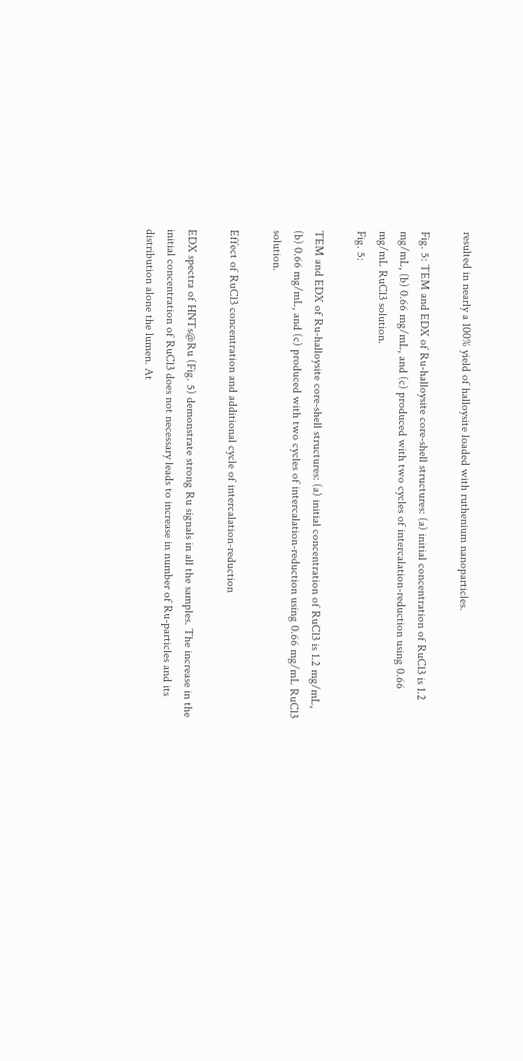resulted in nearly a 100% yield of halloysite loaded with ruthenium nanoparticles.

Fig. 5: TEM and EDX of Ru-halloysite core-shell structures: (a) initial concentration of RuCl3 is 1.2 mg/mL, (b) 0.66 mg/mL, and (c) produced with two cycles of intercalation-reduction using 0.66 mg/mL RuCl3 solution.
Fig. 5:

TEM and EDX of Ru-halloysite core-shell structures: (a) initial concentration of RuCl3 is 1.2 mg/mL, (b) 0.66 mg/mL, and (c) produced with two cycles of intercalation-reduction using 0.66 mg/mL RuCl3 solution.

Effect of RuCl3 concentration and additional cycle of intercalation-reduction

EDX spectra of HNTs@Ru (Fig. 5) demonstrate strong Ru signals in all the samples. The increase in the initial concentration of RuCl3 does not necessary leads to increase in number of Ru-particles and its distribution alone the lumen. At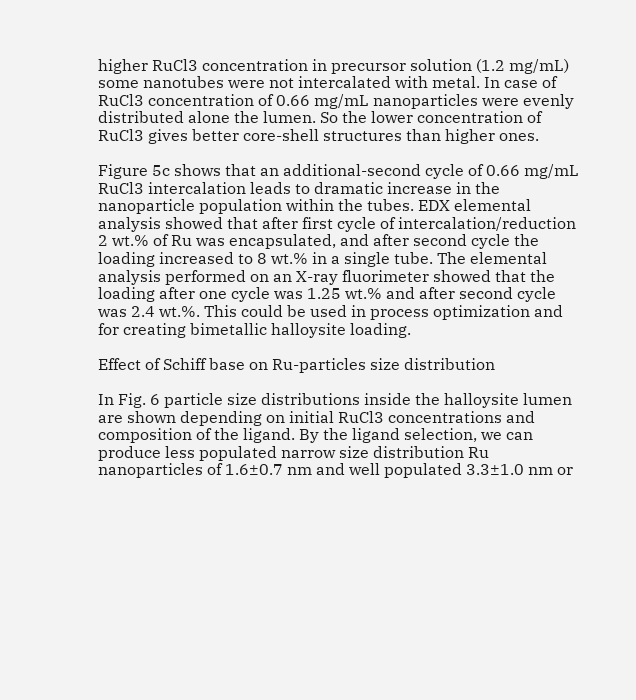higher RuCl3 concentration in precursor solution (1.2 mg/mL) some nanotubes were not intercalated with metal. In case of RuCl3 concentration of 0.66 mg/mL nanoparticles were evenly distributed alone the lumen. So the lower concentration of RuCl3 gives better core-shell structures than higher ones.

Figure 5c shows that an additional-second cycle of 0.66 mg/mL RuCl3 intercalation leads to dramatic increase in the nanoparticle population within the tubes. EDX elemental analysis showed that after first cycle of intercalation/reduction 2 wt.% of Ru was encapsulated, and after second cycle the loading increased to 8 wt.% in a single tube. The elemental analysis performed on an X-ray fluorimeter showed that the loading after one cycle was 1.25 wt.% and after second cycle was 2.4 wt.%. This could be used in process optimization and for creating bimetallic halloysite loading.

Effect of Schiff base on Ru-particles size distribution

In Fig. 6 particle size distributions inside the halloysite lumen are shown depending on initial RuCl3 concentrations and composition of the ligand. By the ligand selection, we can produce less populated narrow size distribution Ru nanoparticles of 1.6±0.7 nm and well populated 3.3±1.0 nm or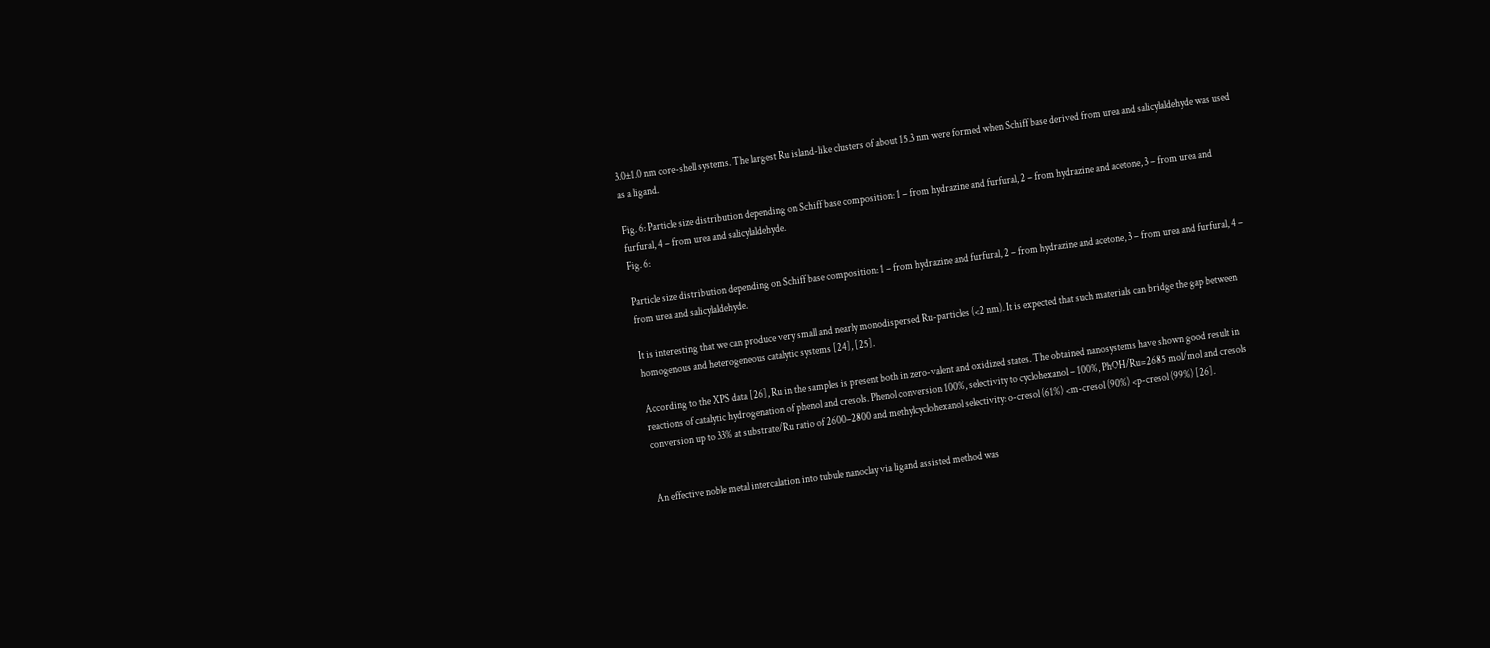3.0±1.0 nm core-shell systems. The largest Ru island-like clusters of about 15.3 nm were formed when Schiff base derived from urea and salicylaldehyde was used as a ligand.

Fig. 6: Particle size distribution depending on Schiff base composition: 1 – from hydrazine and furfural, 2 – from hydrazine and acetone, 3 – from urea and furfural, 4 – from urea and salicylaldehyde.
Fig. 6:

Particle size distribution depending on Schiff base composition: 1 – from hydrazine and furfural, 2 – from hydrazine and acetone, 3 – from urea and furfural, 4 – from urea and salicylaldehyde.

It is interesting that we can produce very small and nearly monodispersed Ru-particles (<2 nm). It is expected that such materials can bridge the gap between homogenous and heterogeneous catalytic systems [24], [25].

According to the XPS data [26], Ru in the samples is present both in zero-valent and oxidized states. The obtained nanosystems have shown good result in reactions of catalytic hydrogenation of phenol and cresols. Phenol conversion 100%, selectivity to cyclohexanol – 100%, PhOH/Ru=2685 mol/mol and cresols conversion up to 33% at substrate/Ru ratio of 2600–2800 and methylcyclohexanol selectivity: o-cresol (61%) <m-cresol (90%) <p-cresol (99%) [26].


An effective noble metal intercalation into tubule nanoclay via ligand assisted method was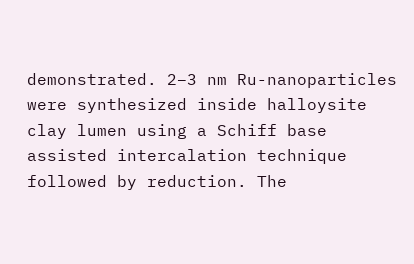demonstrated. 2–3 nm Ru-nanoparticles were synthesized inside halloysite clay lumen using a Schiff base assisted intercalation technique followed by reduction. The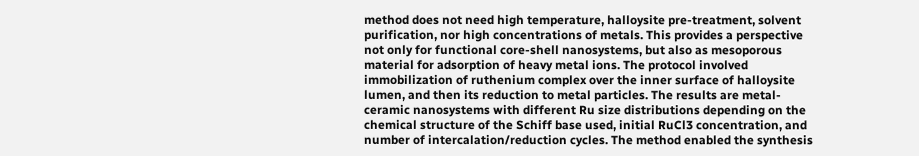method does not need high temperature, halloysite pre-treatment, solvent purification, nor high concentrations of metals. This provides a perspective not only for functional core-shell nanosystems, but also as mesoporous material for adsorption of heavy metal ions. The protocol involved immobilization of ruthenium complex over the inner surface of halloysite lumen, and then its reduction to metal particles. The results are metal-ceramic nanosystems with different Ru size distributions depending on the chemical structure of the Schiff base used, initial RuCl3 concentration, and number of intercalation/reduction cycles. The method enabled the synthesis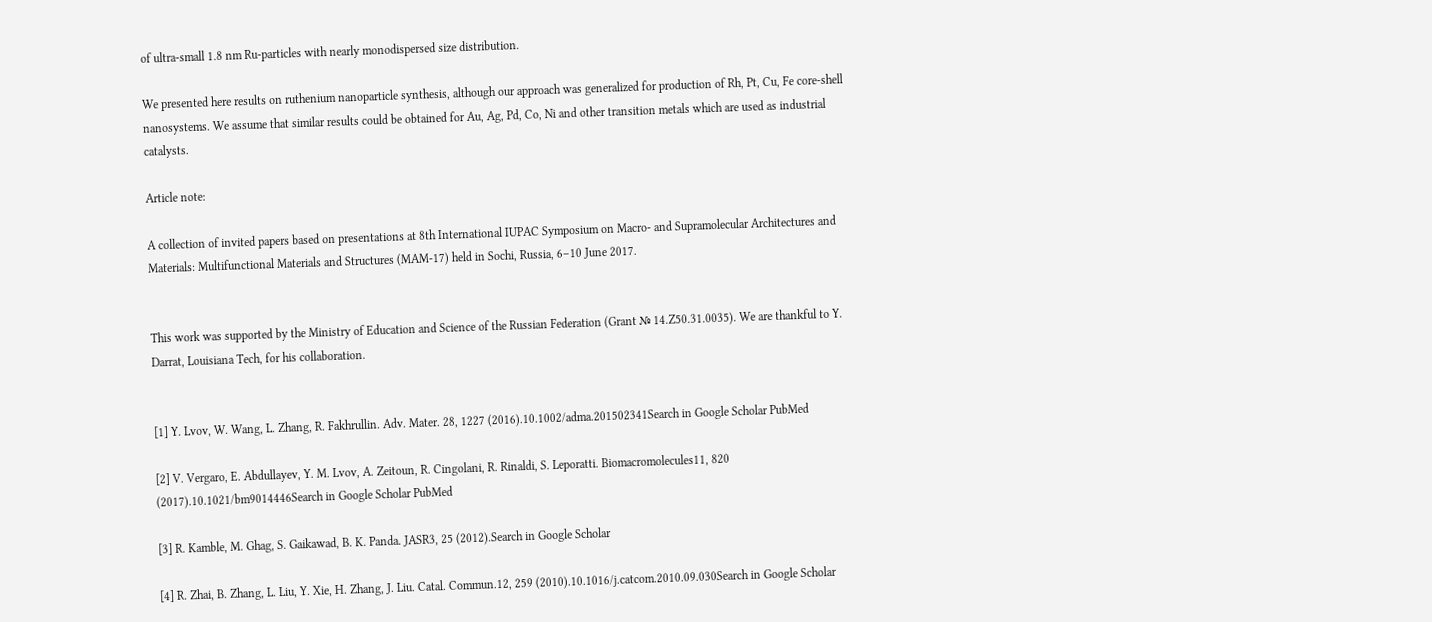of ultra-small 1.8 nm Ru-particles with nearly monodispersed size distribution.

We presented here results on ruthenium nanoparticle synthesis, although our approach was generalized for production of Rh, Pt, Cu, Fe core-shell nanosystems. We assume that similar results could be obtained for Au, Ag, Pd, Co, Ni and other transition metals which are used as industrial catalysts.

Article note:

A collection of invited papers based on presentations at 8th International IUPAC Symposium on Macro- and Supramolecular Architectures and Materials: Multifunctional Materials and Structures (MAM-17) held in Sochi, Russia, 6–10 June 2017.


This work was supported by the Ministry of Education and Science of the Russian Federation (Grant № 14.Z50.31.0035). We are thankful to Y. Darrat, Louisiana Tech, for his collaboration.


[1] Y. Lvov, W. Wang, L. Zhang, R. Fakhrullin. Adv. Mater. 28, 1227 (2016).10.1002/adma.201502341Search in Google Scholar PubMed

[2] V. Vergaro, E. Abdullayev, Y. M. Lvov, A. Zeitoun, R. Cingolani, R. Rinaldi, S. Leporatti. Biomacromolecules11, 820 (2017).10.1021/bm9014446Search in Google Scholar PubMed

[3] R. Kamble, M. Ghag, S. Gaikawad, B. K. Panda. JASR3, 25 (2012).Search in Google Scholar

[4] R. Zhai, B. Zhang, L. Liu, Y. Xie, H. Zhang, J. Liu. Catal. Commun.12, 259 (2010).10.1016/j.catcom.2010.09.030Search in Google Scholar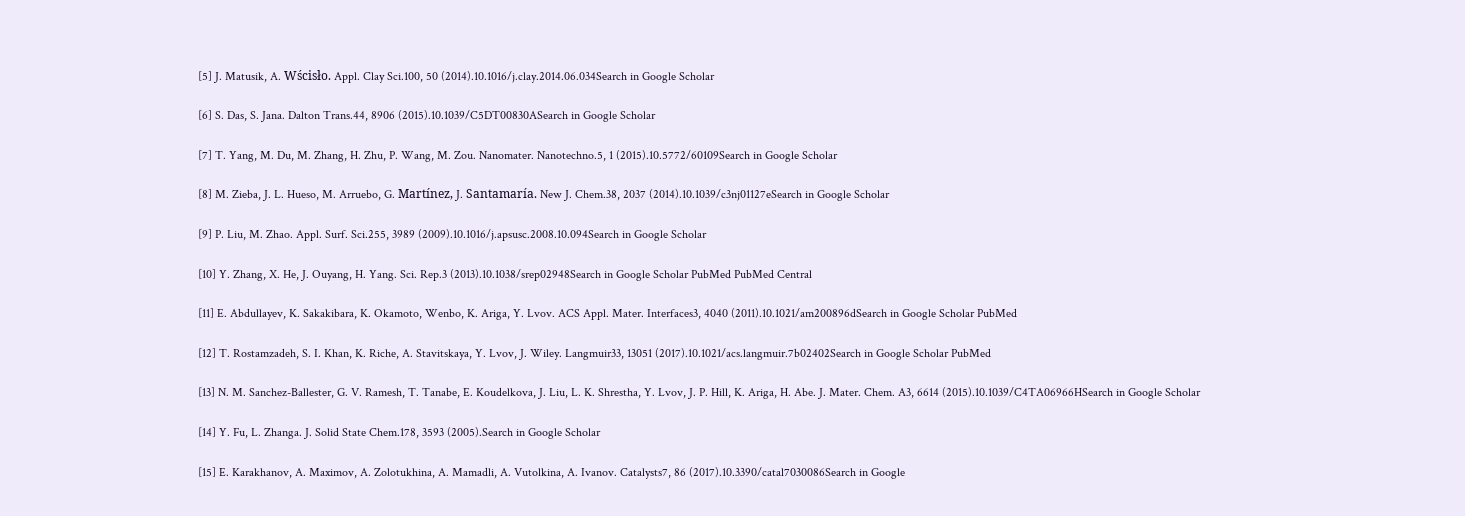[5] J. Matusik, A. Wścisło. Appl. Clay Sci.100, 50 (2014).10.1016/j.clay.2014.06.034Search in Google Scholar

[6] S. Das, S. Jana. Dalton Trans.44, 8906 (2015).10.1039/C5DT00830ASearch in Google Scholar

[7] T. Yang, M. Du, M. Zhang, H. Zhu, P. Wang, M. Zou. Nanomater. Nanotechno.5, 1 (2015).10.5772/60109Search in Google Scholar

[8] M. Zieba, J. L. Hueso, M. Arruebo, G. Martínez, J. Santamaría. New J. Chem.38, 2037 (2014).10.1039/c3nj01127eSearch in Google Scholar

[9] P. Liu, M. Zhao. Appl. Surf. Sci.255, 3989 (2009).10.1016/j.apsusc.2008.10.094Search in Google Scholar

[10] Y. Zhang, X. He, J. Ouyang, H. Yang. Sci. Rep.3 (2013).10.1038/srep02948Search in Google Scholar PubMed PubMed Central

[11] E. Abdullayev, K. Sakakibara, K. Okamoto, Wenbo, K. Ariga, Y. Lvov. ACS Appl. Mater. Interfaces3, 4040 (2011).10.1021/am200896dSearch in Google Scholar PubMed

[12] T. Rostamzadeh, S. I. Khan, K. Riche, A. Stavitskaya, Y. Lvov, J. Wiley. Langmuir33, 13051 (2017).10.1021/acs.langmuir.7b02402Search in Google Scholar PubMed

[13] N. M. Sanchez-Ballester, G. V. Ramesh, T. Tanabe, E. Koudelkova, J. Liu, L. K. Shrestha, Y. Lvov, J. P. Hill, K. Ariga, H. Abe. J. Mater. Chem. A3, 6614 (2015).10.1039/C4TA06966HSearch in Google Scholar

[14] Y. Fu, L. Zhanga. J. Solid State Chem.178, 3593 (2005).Search in Google Scholar

[15] E. Karakhanov, A. Maximov, A. Zolotukhina, A. Mamadli, A. Vutolkina, A. Ivanov. Catalysts7, 86 (2017).10.3390/catal7030086Search in Google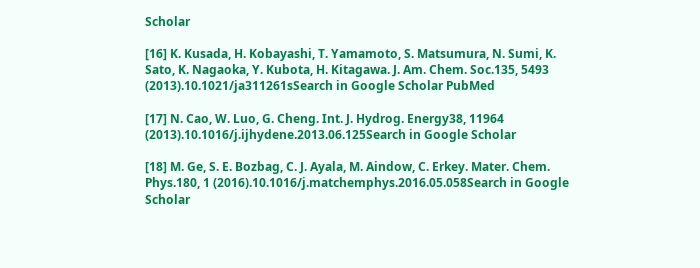Scholar

[16] K. Kusada, H. Kobayashi, T. Yamamoto, S. Matsumura, N. Sumi, K. Sato, K. Nagaoka, Y. Kubota, H. Kitagawa. J. Am. Chem. Soc.135, 5493 (2013).10.1021/ja311261sSearch in Google Scholar PubMed

[17] N. Cao, W. Luo, G. Cheng. Int. J. Hydrog. Energy38, 11964 (2013).10.1016/j.ijhydene.2013.06.125Search in Google Scholar

[18] M. Ge, S. E. Bozbag, C. J. Ayala, M. Aindow, C. Erkey. Mater. Chem. Phys.180, 1 (2016).10.1016/j.matchemphys.2016.05.058Search in Google Scholar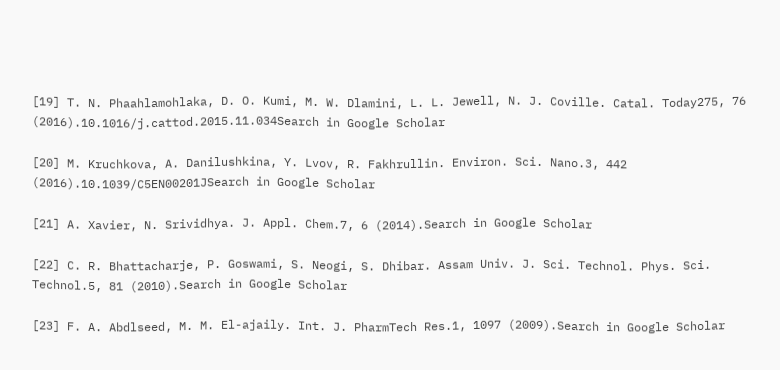[19] T. N. Phaahlamohlaka, D. O. Kumi, M. W. Dlamini, L. L. Jewell, N. J. Coville. Catal. Today275, 76 (2016).10.1016/j.cattod.2015.11.034Search in Google Scholar

[20] M. Kruchkova, A. Danilushkina, Y. Lvov, R. Fakhrullin. Environ. Sci. Nano.3, 442 (2016).10.1039/C5EN00201JSearch in Google Scholar

[21] A. Xavier, N. Srividhya. J. Appl. Chem.7, 6 (2014).Search in Google Scholar

[22] C. R. Bhattacharje, P. Goswami, S. Neogi, S. Dhibar. Assam Univ. J. Sci. Technol. Phys. Sci. Technol.5, 81 (2010).Search in Google Scholar

[23] F. A. Abdlseed, M. M. El-ajaily. Int. J. PharmTech Res.1, 1097 (2009).Search in Google Scholar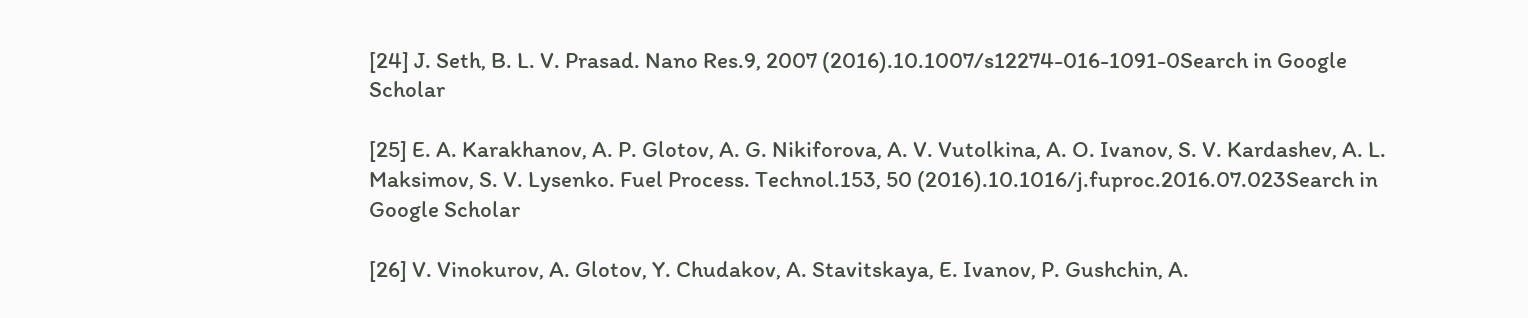[24] J. Seth, B. L. V. Prasad. Nano Res.9, 2007 (2016).10.1007/s12274-016-1091-0Search in Google Scholar

[25] E. A. Karakhanov, A. P. Glotov, A. G. Nikiforova, A. V. Vutolkina, A. O. Ivanov, S. V. Kardashev, A. L. Maksimov, S. V. Lysenko. Fuel Process. Technol.153, 50 (2016).10.1016/j.fuproc.2016.07.023Search in Google Scholar

[26] V. Vinokurov, A. Glotov, Y. Chudakov, A. Stavitskaya, E. Ivanov, P. Gushchin, A.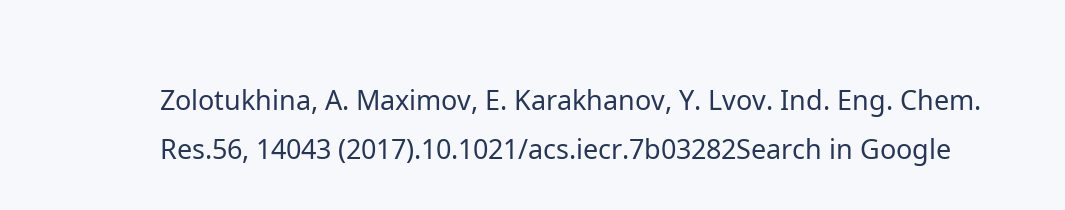Zolotukhina, A. Maximov, E. Karakhanov, Y. Lvov. Ind. Eng. Chem. Res.56, 14043 (2017).10.1021/acs.iecr.7b03282Search in Google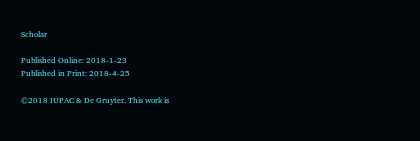Scholar

Published Online: 2018-1-23
Published in Print: 2018-4-25

©2018 IUPAC & De Gruyter. This work is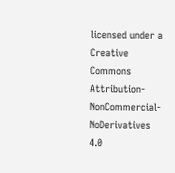licensed under a Creative Commons Attribution-NonCommercial-NoDerivatives 4.0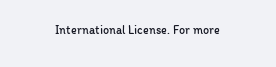International License. For more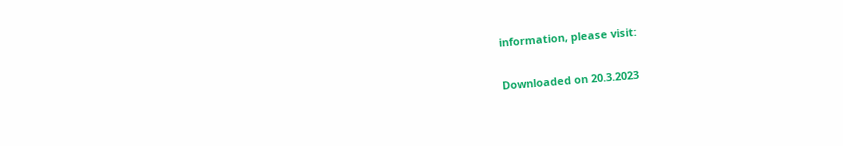information, please visit:

Downloaded on 20.3.2023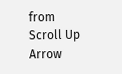from
Scroll Up Arrow